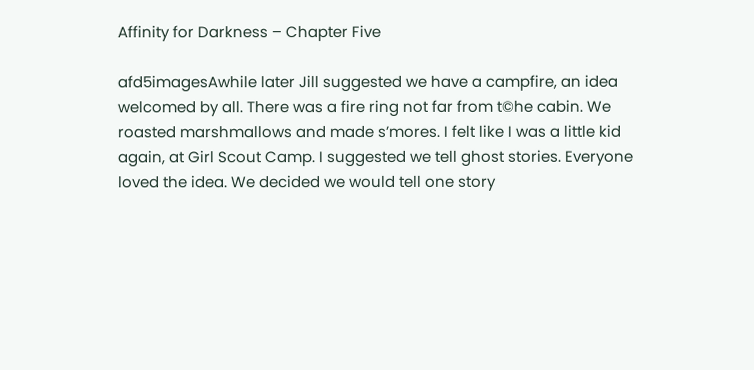Affinity for Darkness – Chapter Five

afd5imagesAwhile later Jill suggested we have a campfire, an idea welcomed by all. There was a fire ring not far from t©he cabin. We roasted marshmallows and made s’mores. I felt like I was a little kid again, at Girl Scout Camp. I suggested we tell ghost stories. Everyone loved the idea. We decided we would tell one story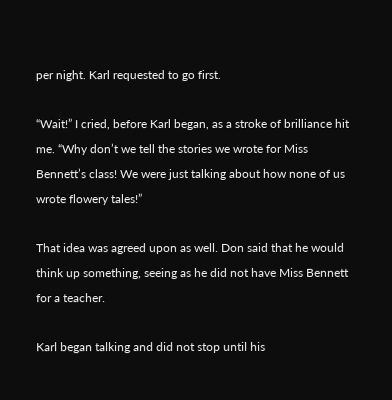per night. Karl requested to go first.

“Wait!” I cried, before Karl began, as a stroke of brilliance hit me. “Why don’t we tell the stories we wrote for Miss Bennett’s class! We were just talking about how none of us wrote flowery tales!”

That idea was agreed upon as well. Don said that he would think up something, seeing as he did not have Miss Bennett for a teacher.

Karl began talking and did not stop until his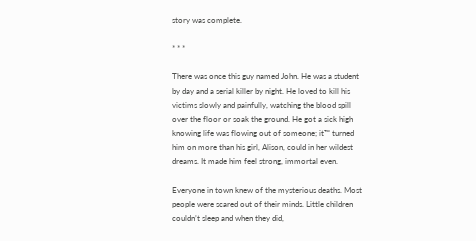story was complete.

* * *

There was once this guy named John. He was a student by day and a serial killer by night. He loved to kill his victims slowly and painfully, watching the blood spill over the floor or soak the ground. He got a sick high knowing life was flowing out of someone; it™ turned him on more than his girl, Alison, could in her wildest dreams. It made him feel strong, immortal even.

Everyone in town knew of the mysterious deaths. Most people were scared out of their minds. Little children couldn’t sleep and when they did,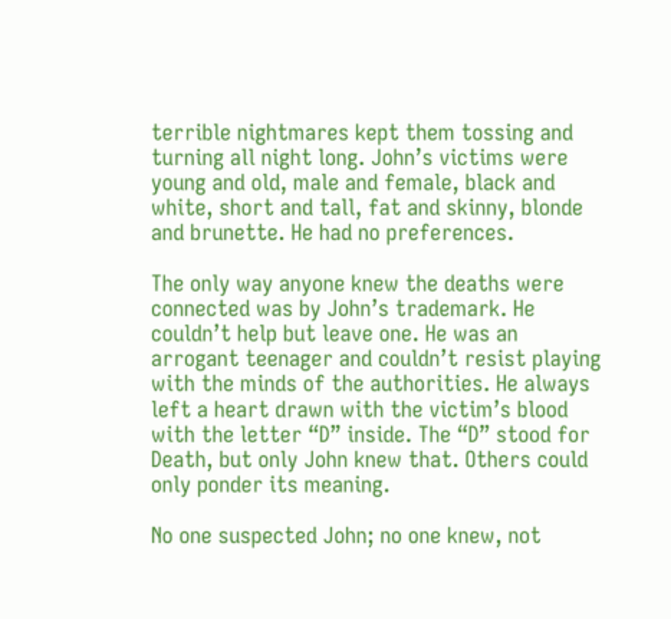terrible nightmares kept them tossing and turning all night long. John’s victims were young and old, male and female, black and white, short and tall, fat and skinny, blonde and brunette. He had no preferences.

The only way anyone knew the deaths were connected was by John’s trademark. He couldn’t help but leave one. He was an arrogant teenager and couldn’t resist playing with the minds of the authorities. He always left a heart drawn with the victim’s blood with the letter “D” inside. The “D” stood for Death, but only John knew that. Others could only ponder its meaning.

No one suspected John; no one knew, not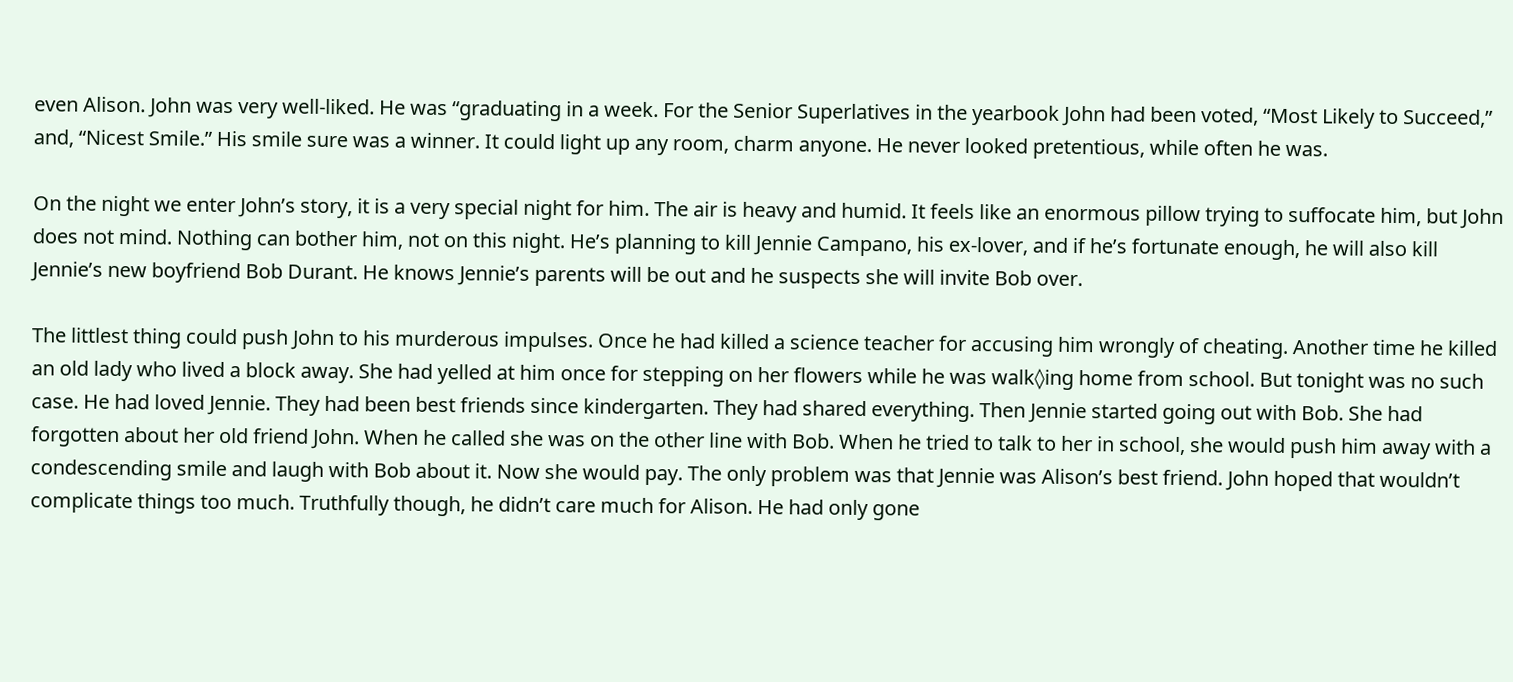even Alison. John was very well-liked. He was “graduating in a week. For the Senior Superlatives in the yearbook John had been voted, “Most Likely to Succeed,” and, “Nicest Smile.” His smile sure was a winner. It could light up any room, charm anyone. He never looked pretentious, while often he was.

On the night we enter John’s story, it is a very special night for him. The air is heavy and humid. It feels like an enormous pillow trying to suffocate him, but John does not mind. Nothing can bother him, not on this night. He’s planning to kill Jennie Campano, his ex-lover, and if he’s fortunate enough, he will also kill Jennie’s new boyfriend Bob Durant. He knows Jennie’s parents will be out and he suspects she will invite Bob over.

The littlest thing could push John to his murderous impulses. Once he had killed a science teacher for accusing him wrongly of cheating. Another time he killed an old lady who lived a block away. She had yelled at him once for stepping on her flowers while he was walk◊ing home from school. But tonight was no such case. He had loved Jennie. They had been best friends since kindergarten. They had shared everything. Then Jennie started going out with Bob. She had forgotten about her old friend John. When he called she was on the other line with Bob. When he tried to talk to her in school, she would push him away with a condescending smile and laugh with Bob about it. Now she would pay. The only problem was that Jennie was Alison’s best friend. John hoped that wouldn’t complicate things too much. Truthfully though, he didn’t care much for Alison. He had only gone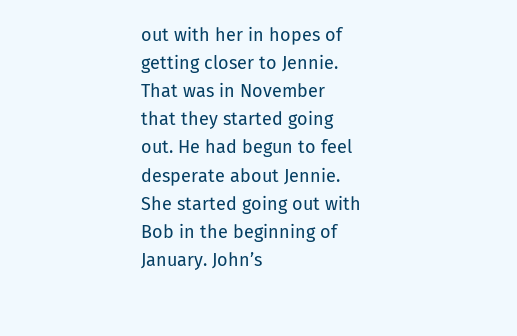out with her in hopes of getting closer to Jennie. That was in November that they started going out. He had begun to feel desperate about Jennie. She started going out with Bob in the beginning of January. John’s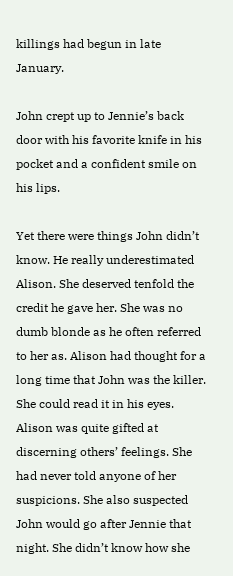killings had begun in late January.

John crept up to Jennie’s back door with his favorite knife in his pocket and a confident smile on his lips.

Yet there were things John didn’t know. He really underestimated Alison. She deserved tenfold the credit he gave her. She was no dumb blonde as he often referred to her as. Alison had thought for a long time that John was the killer. She could read it in his eyes. Alison was quite gifted at discerning others’ feelings. She had never told anyone of her suspicions. She also suspected John would go after Jennie that night. She didn’t know how she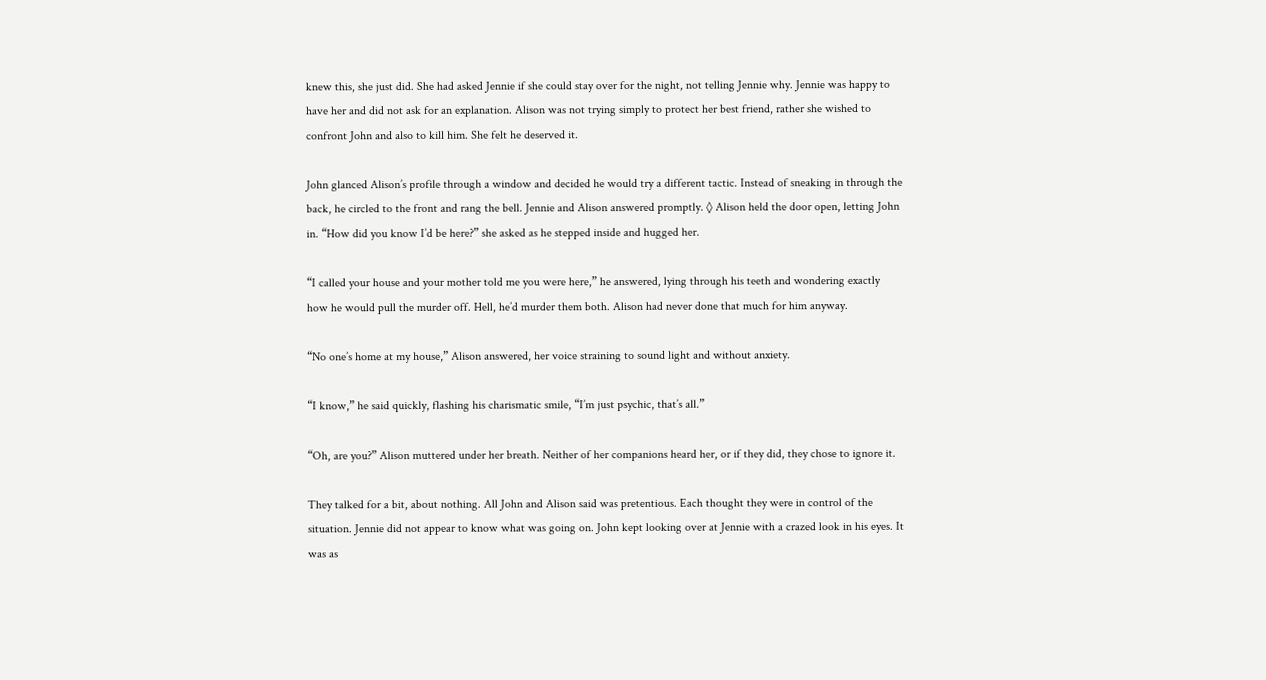knew this, she just did. She had asked Jennie if she could stay over for the night, not telling Jennie why. Jennie was happy to have her and did not ask for an explanation. Alison was not trying simply to protect her best friend, rather she wished to confront John and also to kill him. She felt he deserved it.

John glanced Alison’s profile through a window and decided he would try a different tactic. Instead of sneaking in through the back, he circled to the front and rang the bell. Jennie and Alison answered promptly. ◊ Alison held the door open, letting John in. “How did you know I’d be here?” she asked as he stepped inside and hugged her.

“I called your house and your mother told me you were here,” he answered, lying through his teeth and wondering exactly how he would pull the murder off. Hell, he’d murder them both. Alison had never done that much for him anyway.

“No one’s home at my house,” Alison answered, her voice straining to sound light and without anxiety.

“I know,” he said quickly, flashing his charismatic smile, “I’m just psychic, that’s all.”

“Oh, are you?” Alison muttered under her breath. Neither of her companions heard her, or if they did, they chose to ignore it.

They talked for a bit, about nothing. All John and Alison said was pretentious. Each thought they were in control of the situation. Jennie did not appear to know what was going on. John kept looking over at Jennie with a crazed look in his eyes. It was as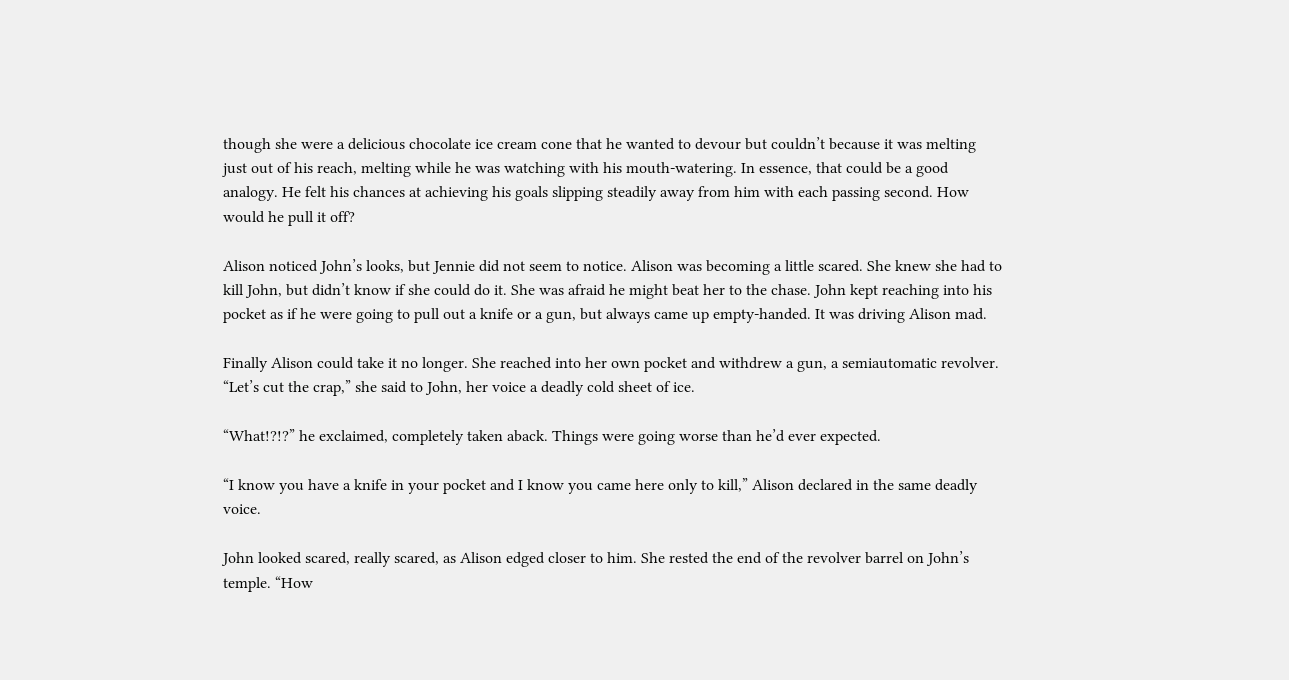though she were a delicious chocolate ice cream cone that he wanted to devour but couldn’t because it was melting just out of his reach, melting while he was watching with his mouth-watering. In essence, that could be a good analogy. He felt his chances at achieving his goals slipping steadily away from him with each passing second. How would he pull it off?

Alison noticed John’s looks, but Jennie did not seem to notice. Alison was becoming a little scared. She knew she had to kill John, but didn’t know if she could do it. She was afraid he might beat her to the chase. John kept reaching into his pocket as if he were going to pull out a knife or a gun, but always came up empty-handed. It was driving Alison mad.

Finally Alison could take it no longer. She reached into her own pocket and withdrew a gun, a semiautomatic revolver. “Let’s cut the crap,” she said to John, her voice a deadly cold sheet of ice.

“What!?!?” he exclaimed, completely taken aback. Things were going worse than he’d ever expected.

“I know you have a knife in your pocket and I know you came here only to kill,” Alison declared in the same deadly voice.

John looked scared, really scared, as Alison edged closer to him. She rested the end of the revolver barrel on John’s temple. “How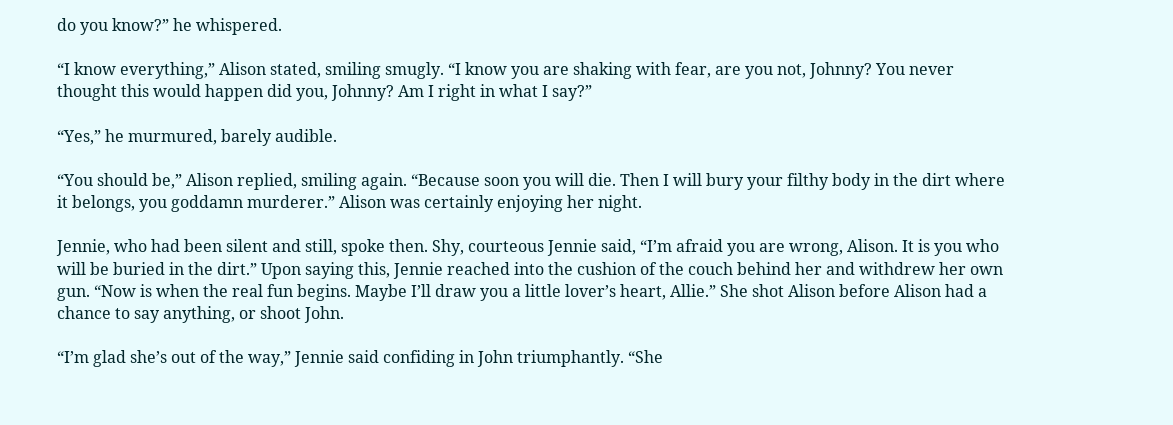do you know?” he whispered.

“I know everything,” Alison stated, smiling smugly. “I know you are shaking with fear, are you not, Johnny? You never thought this would happen did you, Johnny? Am I right in what I say?”

“Yes,” he murmured, barely audible.

“You should be,” Alison replied, smiling again. “Because soon you will die. Then I will bury your filthy body in the dirt where it belongs, you goddamn murderer.” Alison was certainly enjoying her night.

Jennie, who had been silent and still, spoke then. Shy, courteous Jennie said, “I’m afraid you are wrong, Alison. It is you who will be buried in the dirt.” Upon saying this, Jennie reached into the cushion of the couch behind her and withdrew her own gun. “Now is when the real fun begins. Maybe I’ll draw you a little lover’s heart, Allie.” She shot Alison before Alison had a chance to say anything, or shoot John.

“I’m glad she’s out of the way,” Jennie said confiding in John triumphantly. “She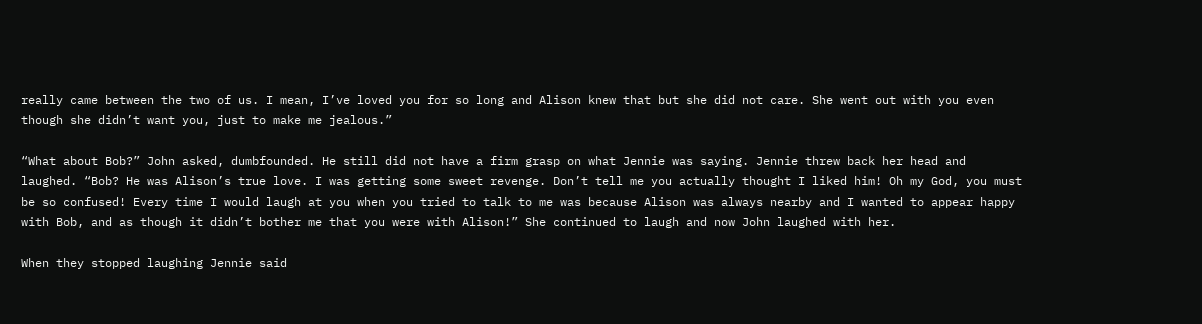really came between the two of us. I mean, I’ve loved you for so long and Alison knew that but she did not care. She went out with you even though she didn’t want you, just to make me jealous.”

“What about Bob?” John asked, dumbfounded. He still did not have a firm grasp on what Jennie was saying. Jennie threw back her head and laughed. “Bob? He was Alison’s true love. I was getting some sweet revenge. Don’t tell me you actually thought I liked him! Oh my God, you must be so confused! Every time I would laugh at you when you tried to talk to me was because Alison was always nearby and I wanted to appear happy with Bob, and as though it didn’t bother me that you were with Alison!” She continued to laugh and now John laughed with her.

When they stopped laughing Jennie said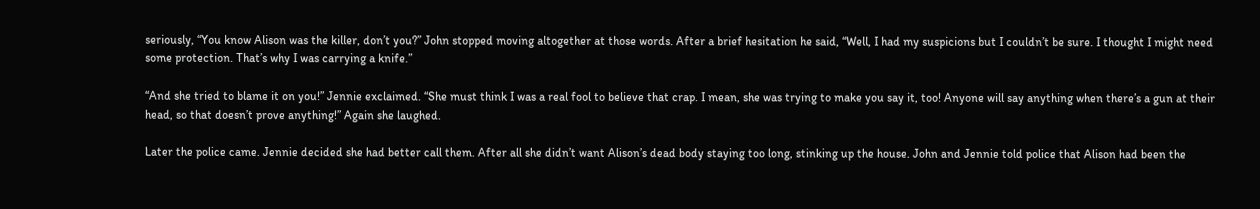seriously, “You know Alison was the killer, don’t you?” John stopped moving altogether at those words. After a brief hesitation he said, “Well, I had my suspicions but I couldn’t be sure. I thought I might need some protection. That’s why I was carrying a knife.”

“And she tried to blame it on you!” Jennie exclaimed. “She must think I was a real fool to believe that crap. I mean, she was trying to make you say it, too! Anyone will say anything when there’s a gun at their head, so that doesn’t prove anything!” Again she laughed.

Later the police came. Jennie decided she had better call them. After all she didn’t want Alison’s dead body staying too long, stinking up the house. John and Jennie told police that Alison had been the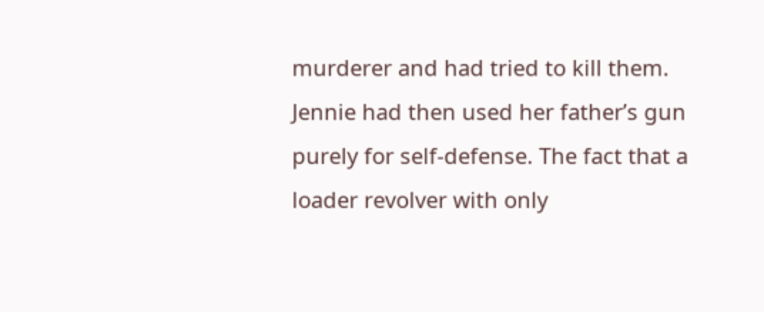murderer and had tried to kill them. Jennie had then used her father’s gun purely for self-defense. The fact that a loader revolver with only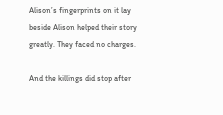Alison’s fingerprints on it lay beside Alison helped their story greatly. They faced no charges.

And the killings did stop after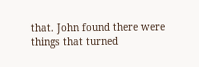that. John found there were things that turned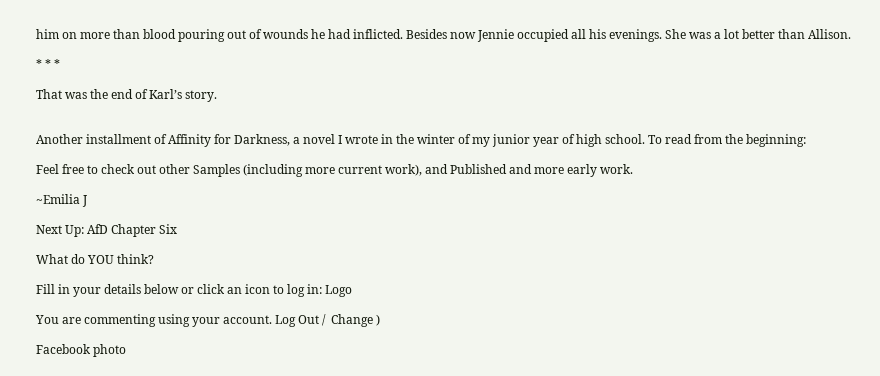him on more than blood pouring out of wounds he had inflicted. Besides now Jennie occupied all his evenings. She was a lot better than Allison.

* * *

That was the end of Karl’s story.


Another installment of Affinity for Darkness, a novel I wrote in the winter of my junior year of high school. To read from the beginning:

Feel free to check out other Samples (including more current work), and Published and more early work.

~Emilia J

Next Up: AfD Chapter Six

What do YOU think?

Fill in your details below or click an icon to log in: Logo

You are commenting using your account. Log Out /  Change )

Facebook photo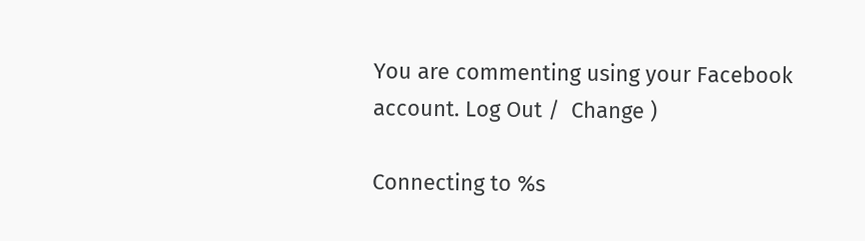You are commenting using your Facebook account. Log Out /  Change )

Connecting to %s